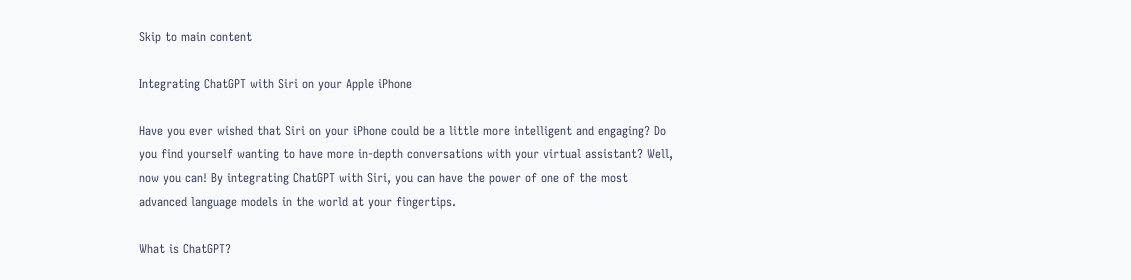Skip to main content

Integrating ChatGPT with Siri on your Apple iPhone

Have you ever wished that Siri on your iPhone could be a little more intelligent and engaging? Do you find yourself wanting to have more in-depth conversations with your virtual assistant? Well, now you can! By integrating ChatGPT with Siri, you can have the power of one of the most advanced language models in the world at your fingertips.

What is ChatGPT?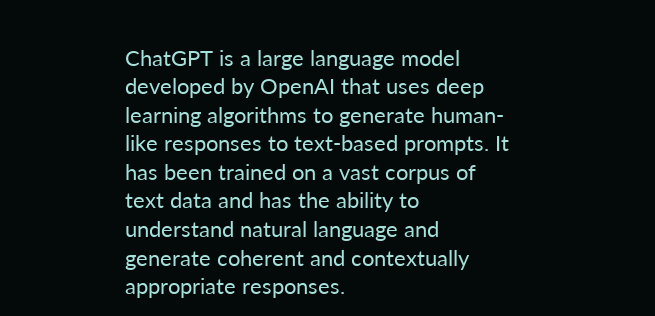ChatGPT is a large language model developed by OpenAI that uses deep learning algorithms to generate human-like responses to text-based prompts. It has been trained on a vast corpus of text data and has the ability to understand natural language and generate coherent and contextually appropriate responses.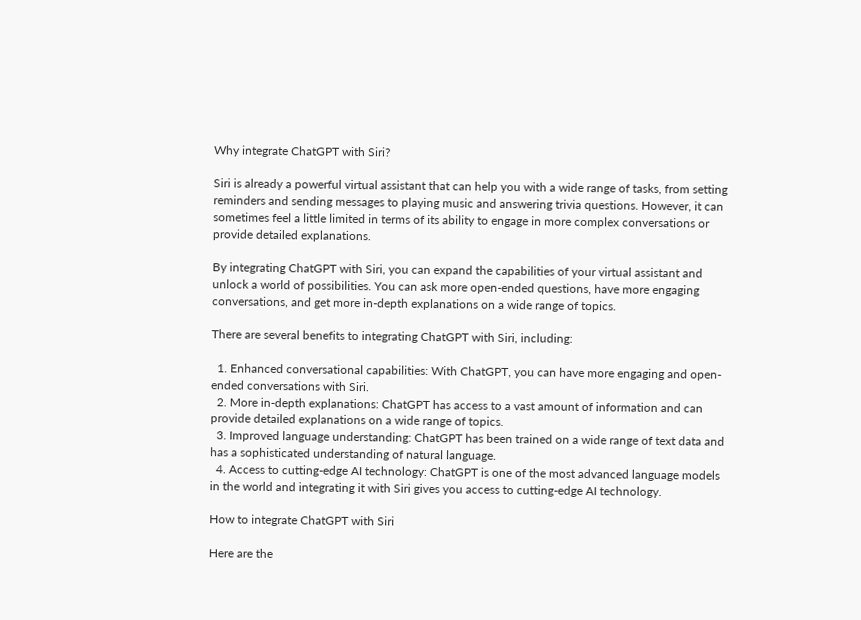Why integrate ChatGPT with Siri?

Siri is already a powerful virtual assistant that can help you with a wide range of tasks, from setting reminders and sending messages to playing music and answering trivia questions. However, it can sometimes feel a little limited in terms of its ability to engage in more complex conversations or provide detailed explanations.

By integrating ChatGPT with Siri, you can expand the capabilities of your virtual assistant and unlock a world of possibilities. You can ask more open-ended questions, have more engaging conversations, and get more in-depth explanations on a wide range of topics.

There are several benefits to integrating ChatGPT with Siri, including:

  1. Enhanced conversational capabilities: With ChatGPT, you can have more engaging and open-ended conversations with Siri.
  2. More in-depth explanations: ChatGPT has access to a vast amount of information and can provide detailed explanations on a wide range of topics.
  3. Improved language understanding: ChatGPT has been trained on a wide range of text data and has a sophisticated understanding of natural language.
  4. Access to cutting-edge AI technology: ChatGPT is one of the most advanced language models in the world and integrating it with Siri gives you access to cutting-edge AI technology.

How to integrate ChatGPT with Siri

Here are the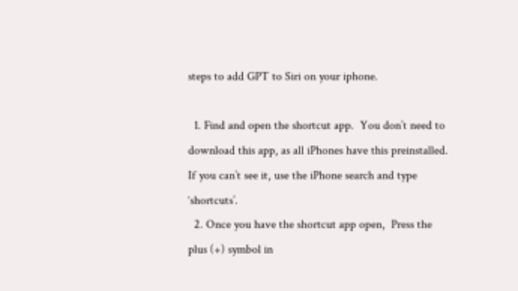steps to add GPT to Siri on your iphone.

  1. Find and open the shortcut app.  You don’t need to download this app, as all iPhones have this preinstalled.  If you can’t see it, use the iPhone search and type ‘shortcuts’.
  2. Once you have the shortcut app open,  Press the plus (+) symbol in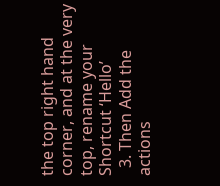the top right hand corner, and at the very top, rename your Shortcut ‘Hello’
  3. Then Add the actions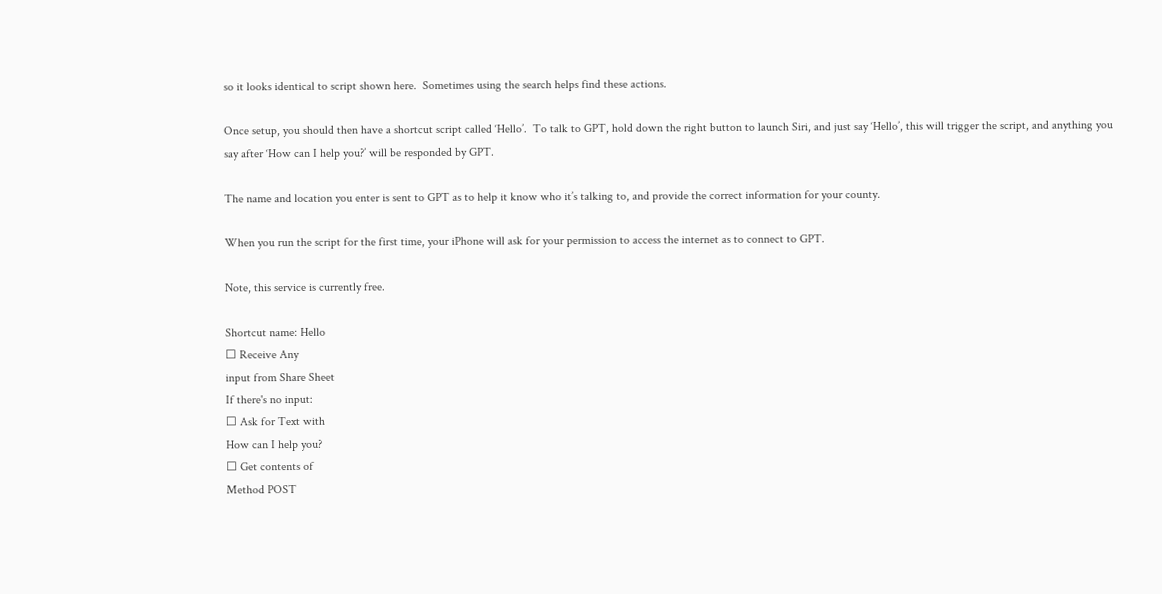so it looks identical to script shown here.  Sometimes using the search helps find these actions.

Once setup, you should then have a shortcut script called ‘Hello’.  To talk to GPT, hold down the right button to launch Siri, and just say ‘Hello’, this will trigger the script, and anything you say after ‘How can I help you?’ will be responded by GPT.

The name and location you enter is sent to GPT as to help it know who it’s talking to, and provide the correct information for your county.

When you run the script for the first time, your iPhone will ask for your permission to access the internet as to connect to GPT.

Note, this service is currently free.

Shortcut name: Hello
☐ Receive Any
input from Share Sheet
If there's no input:
☐ Ask for Text with
How can I help you?
☐ Get contents of
Method POST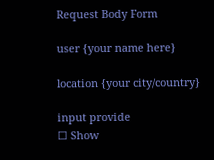Request Body Form

user {your name here}

location {your city/country}

input provide
☐ Show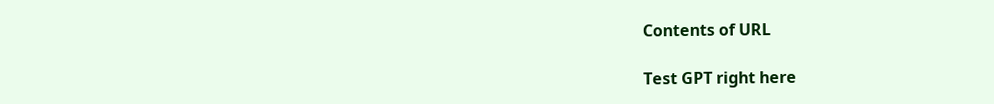Contents of URL

Test GPT right here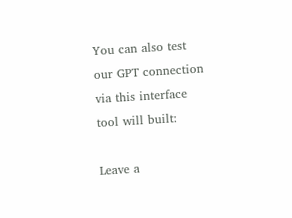You can also test our GPT connection via this interface tool will built:

Leave a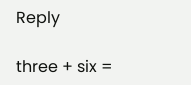Reply

three + six =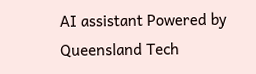AI assistant Powered by Queensland Tech